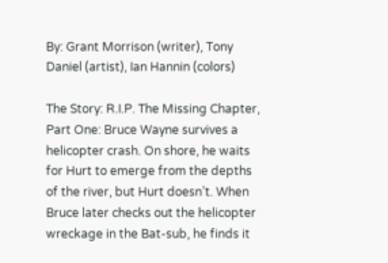By: Grant Morrison (writer), Tony Daniel (artist), Ian Hannin (colors)

The Story: R.I.P. The Missing Chapter, Part One: Bruce Wayne survives a helicopter crash. On shore, he waits for Hurt to emerge from the depths of the river, but Hurt doesn’t. When Bruce later checks out the helicopter wreckage in the Bat-sub, he finds it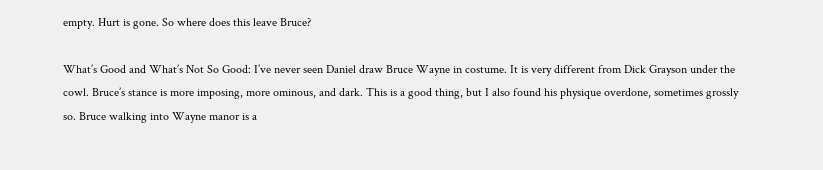empty. Hurt is gone. So where does this leave Bruce?

What’s Good and What’s Not So Good: I’ve never seen Daniel draw Bruce Wayne in costume. It is very different from Dick Grayson under the cowl. Bruce’s stance is more imposing, more ominous, and dark. This is a good thing, but I also found his physique overdone, sometimes grossly so. Bruce walking into Wayne manor is a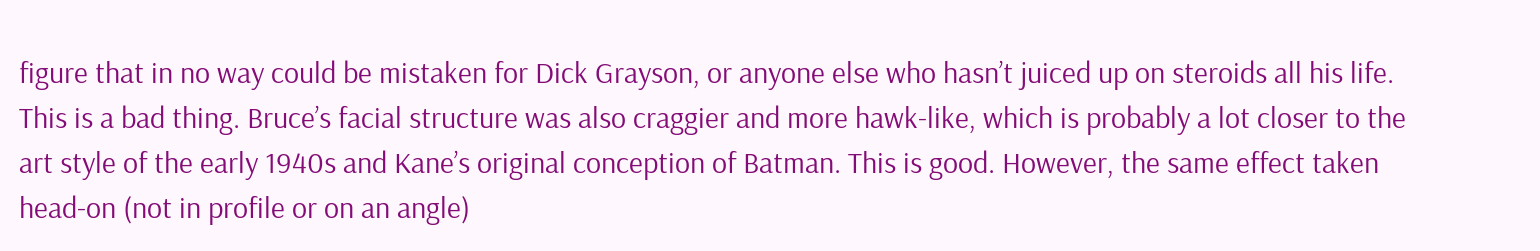figure that in no way could be mistaken for Dick Grayson, or anyone else who hasn’t juiced up on steroids all his life. This is a bad thing. Bruce’s facial structure was also craggier and more hawk-like, which is probably a lot closer to the art style of the early 1940s and Kane’s original conception of Batman. This is good. However, the same effect taken head-on (not in profile or on an angle)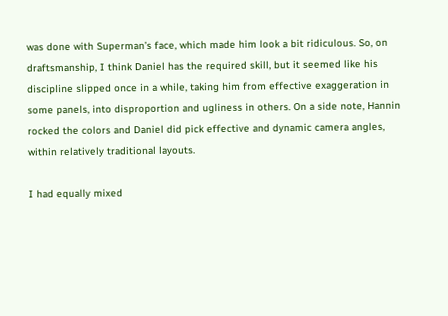was done with Superman’s face, which made him look a bit ridiculous. So, on draftsmanship, I think Daniel has the required skill, but it seemed like his discipline slipped once in a while, taking him from effective exaggeration in some panels, into disproportion and ugliness in others. On a side note, Hannin rocked the colors and Daniel did pick effective and dynamic camera angles, within relatively traditional layouts.

I had equally mixed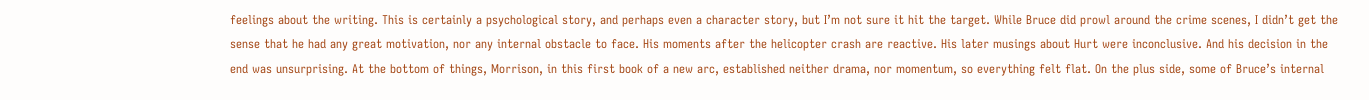feelings about the writing. This is certainly a psychological story, and perhaps even a character story, but I’m not sure it hit the target. While Bruce did prowl around the crime scenes, I didn’t get the sense that he had any great motivation, nor any internal obstacle to face. His moments after the helicopter crash are reactive. His later musings about Hurt were inconclusive. And his decision in the end was unsurprising. At the bottom of things, Morrison, in this first book of a new arc, established neither drama, nor momentum, so everything felt flat. On the plus side, some of Bruce’s internal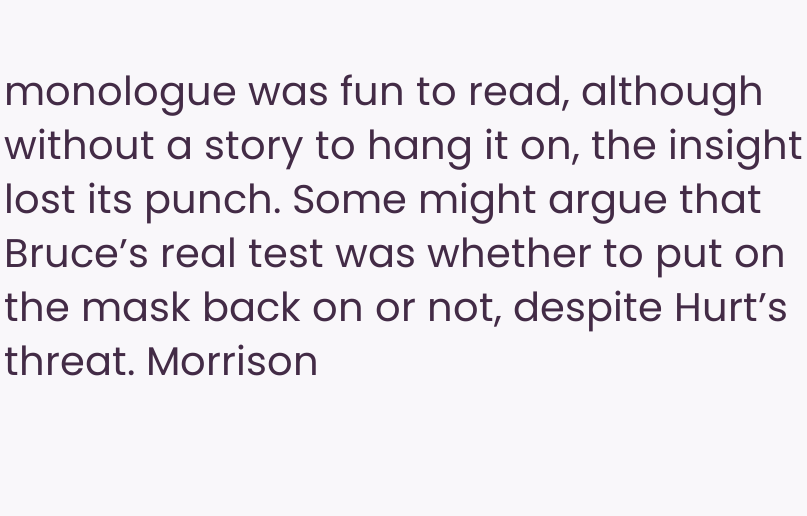monologue was fun to read, although without a story to hang it on, the insight lost its punch. Some might argue that Bruce’s real test was whether to put on the mask back on or not, despite Hurt’s threat. Morrison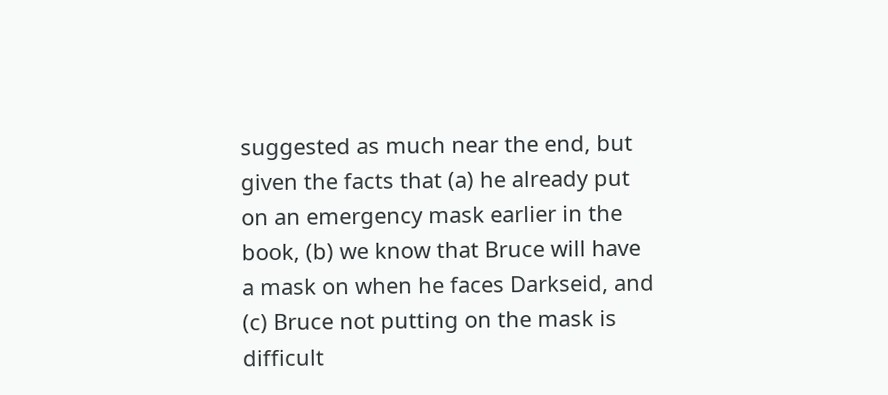suggested as much near the end, but given the facts that (a) he already put on an emergency mask earlier in the book, (b) we know that Bruce will have a mask on when he faces Darkseid, and (c) Bruce not putting on the mask is difficult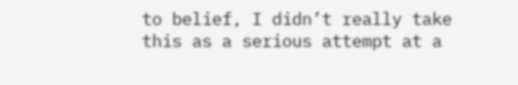to belief, I didn’t really take this as a serious attempt at a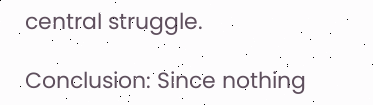central struggle.

Conclusion: Since nothing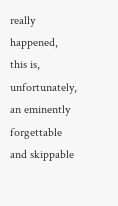really happened, this is, unfortunately, an eminently forgettable and skippable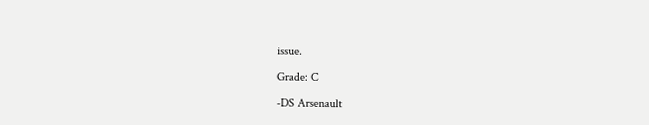issue.

Grade: C

-DS Arsenault